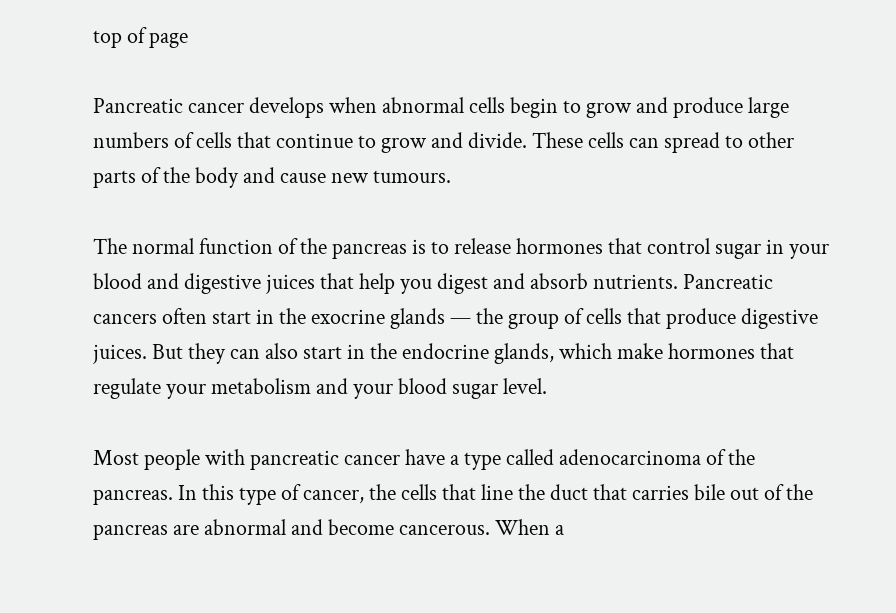top of page

Pancreatic cancer develops when abnormal cells begin to grow and produce large numbers of cells that continue to grow and divide. These cells can spread to other parts of the body and cause new tumours.

The normal function of the pancreas is to release hormones that control sugar in your blood and digestive juices that help you digest and absorb nutrients. Pancreatic cancers often start in the exocrine glands — the group of cells that produce digestive juices. But they can also start in the endocrine glands, which make hormones that regulate your metabolism and your blood sugar level.

Most people with pancreatic cancer have a type called adenocarcinoma of the pancreas. In this type of cancer, the cells that line the duct that carries bile out of the pancreas are abnormal and become cancerous. When a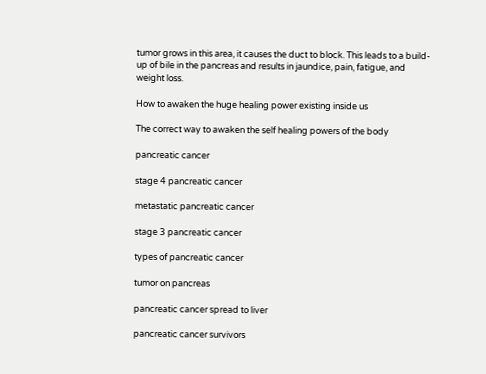tumor grows in this area, it causes the duct to block. This leads to a build-up of bile in the pancreas and results in jaundice, pain, fatigue, and weight loss.

How to awaken the huge healing power existing inside us

The correct way to awaken the self healing powers of the body

pancreatic cancer

stage 4 pancreatic cancer

metastatic pancreatic cancer

stage 3 pancreatic cancer

types of pancreatic cancer

tumor on pancreas

pancreatic cancer spread to liver

pancreatic cancer survivors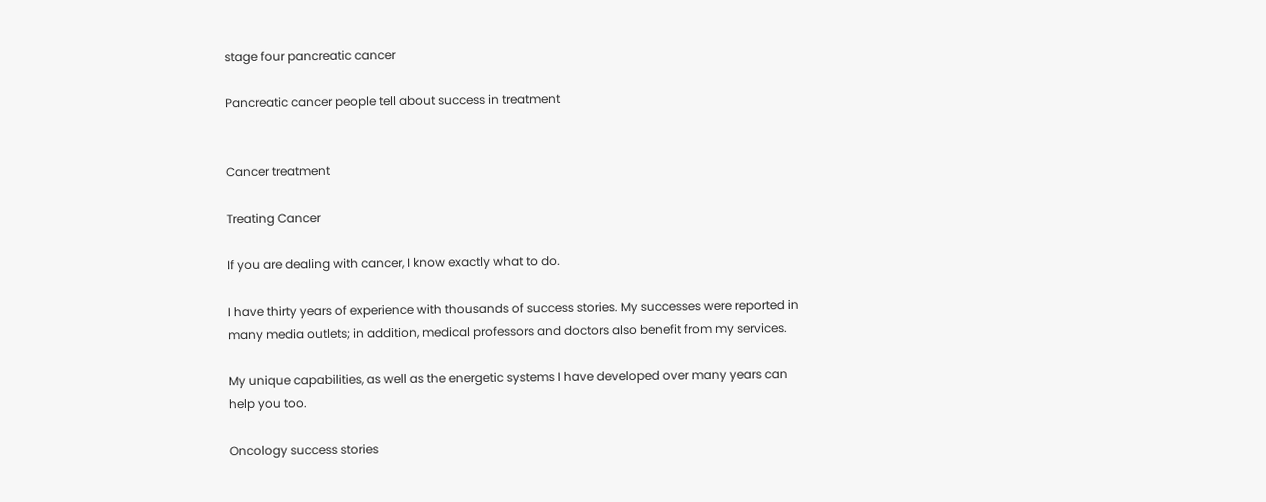stage four pancreatic cancer

Pancreatic cancer people tell about success in treatment


Cancer treatment

Treating Cancer

If you are dealing with cancer, I know exactly what to do.

I have thirty years of experience with thousands of success stories. My successes were reported in many media outlets; in addition, medical professors and doctors also benefit from my services.

My unique capabilities, as well as the energetic systems I have developed over many years can help you too.

Oncology success stories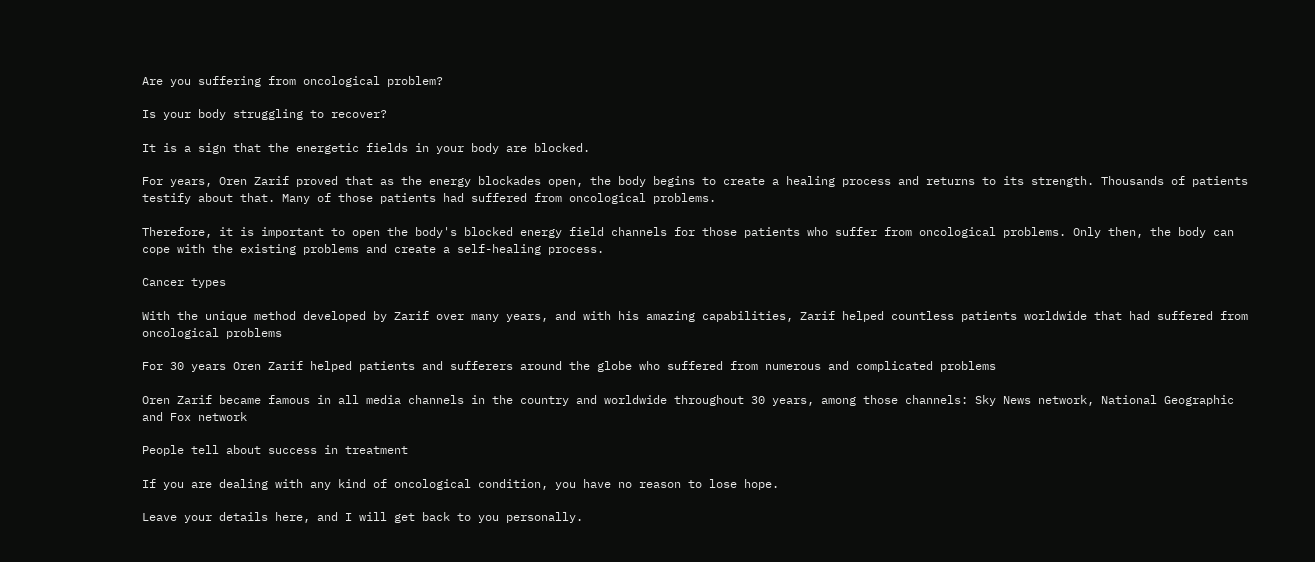Are you suffering from oncological problem?

Is your body struggling to recover?

It is a sign that the energetic fields in your body are blocked.

For years, Oren Zarif proved that as the energy blockades open, the body begins to create a healing process and returns to its strength. Thousands of patients testify about that. Many of those patients had suffered from oncological problems.

Therefore, it is important to open the body's blocked energy field channels for those patients who suffer from oncological problems. Only then, the body can cope with the existing problems and create a self-healing process.

Cancer types

With the unique method developed by Zarif over many years, and with his amazing capabilities, Zarif helped countless patients worldwide that had suffered from oncological problems

For 30 years Oren Zarif helped patients and sufferers around the globe who suffered from numerous and complicated problems

Oren Zarif became famous in all media channels in the country and worldwide throughout 30 years, among those channels: Sky News network, National Geographic and Fox network

People tell about success in treatment

If you are dealing with any kind of oncological condition, you have no reason to lose hope.

Leave your details here, and I will get back to you personally.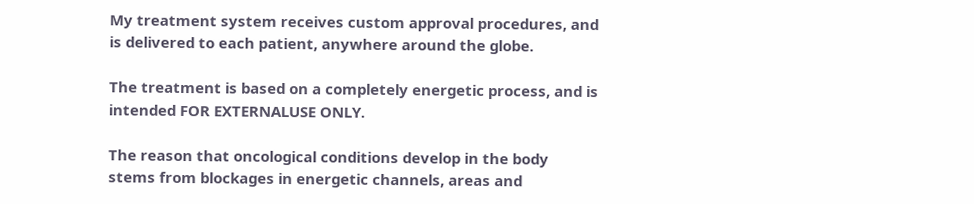My treatment system receives custom approval procedures, and is delivered to each patient, anywhere around the globe.

The treatment is based on a completely energetic process, and is intended FOR EXTERNALUSE ONLY.

The reason that oncological conditions develop in the body stems from blockages in energetic channels, areas and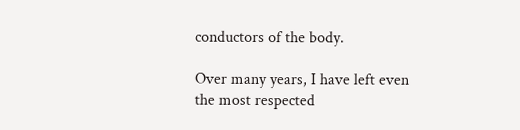conductors of the body.

Over many years, I have left even the most respected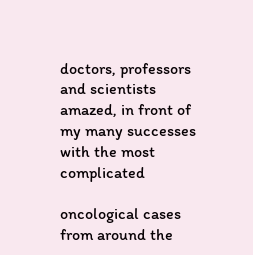doctors, professors and scientists amazed, in front of my many successes with the most complicated

oncological cases from around the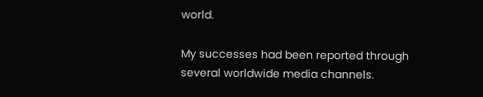world.

My successes had been reported through several worldwide media channels.